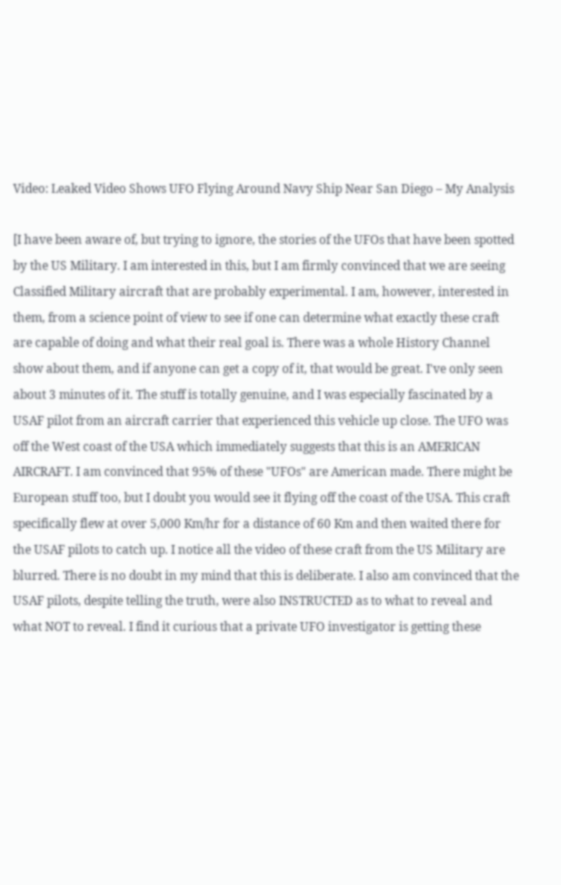Video: Leaked Video Shows UFO Flying Around Navy Ship Near San Diego – My Analysis

[I have been aware of, but trying to ignore, the stories of the UFOs that have been spotted by the US Military. I am interested in this, but I am firmly convinced that we are seeing Classified Military aircraft that are probably experimental. I am, however, interested in them, from a science point of view to see if one can determine what exactly these craft are capable of doing and what their real goal is. There was a whole History Channel show about them, and if anyone can get a copy of it, that would be great. I've only seen about 3 minutes of it. The stuff is totally genuine, and I was especially fascinated by a USAF pilot from an aircraft carrier that experienced this vehicle up close. The UFO was off the West coast of the USA which immediately suggests that this is an AMERICAN AIRCRAFT. I am convinced that 95% of these "UFOs" are American made. There might be European stuff too, but I doubt you would see it flying off the coast of the USA. This craft specifically flew at over 5,000 Km/hr for a distance of 60 Km and then waited there for the USAF pilots to catch up. I notice all the video of these craft from the US Military are blurred. There is no doubt in my mind that this is deliberate. I also am convinced that the USAF pilots, despite telling the truth, were also INSTRUCTED as to what to reveal and what NOT to reveal. I find it curious that a private UFO investigator is getting these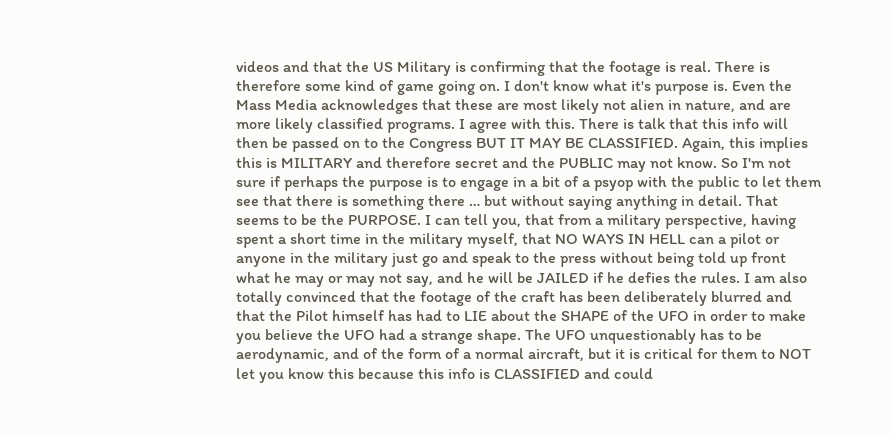videos and that the US Military is confirming that the footage is real. There is therefore some kind of game going on. I don't know what it's purpose is. Even the Mass Media acknowledges that these are most likely not alien in nature, and are more likely classified programs. I agree with this. There is talk that this info will then be passed on to the Congress BUT IT MAY BE CLASSIFIED. Again, this implies this is MILITARY and therefore secret and the PUBLIC may not know. So I'm not sure if perhaps the purpose is to engage in a bit of a psyop with the public to let them see that there is something there … but without saying anything in detail. That seems to be the PURPOSE. I can tell you, that from a military perspective, having spent a short time in the military myself, that NO WAYS IN HELL can a pilot or anyone in the military just go and speak to the press without being told up front what he may or may not say, and he will be JAILED if he defies the rules. I am also totally convinced that the footage of the craft has been deliberately blurred and that the Pilot himself has had to LIE about the SHAPE of the UFO in order to make you believe the UFO had a strange shape. The UFO unquestionably has to be aerodynamic, and of the form of a normal aircraft, but it is critical for them to NOT let you know this because this info is CLASSIFIED and could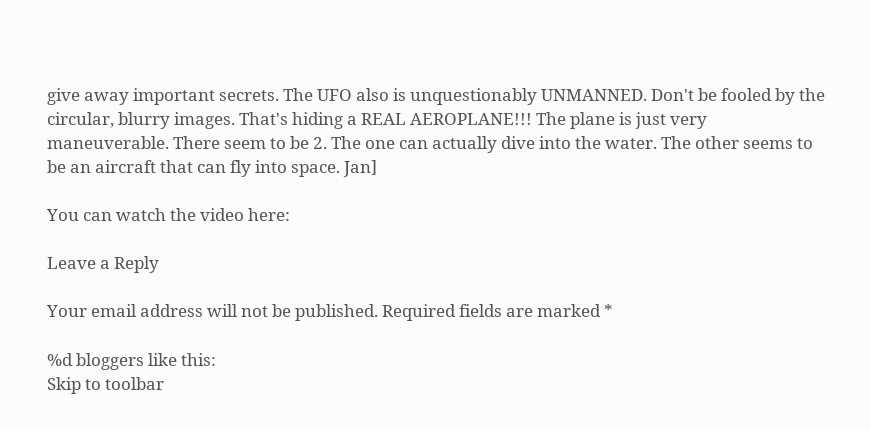give away important secrets. The UFO also is unquestionably UNMANNED. Don't be fooled by the circular, blurry images. That's hiding a REAL AEROPLANE!!! The plane is just very maneuverable. There seem to be 2. The one can actually dive into the water. The other seems to be an aircraft that can fly into space. Jan]

You can watch the video here:

Leave a Reply

Your email address will not be published. Required fields are marked *

%d bloggers like this:
Skip to toolbar